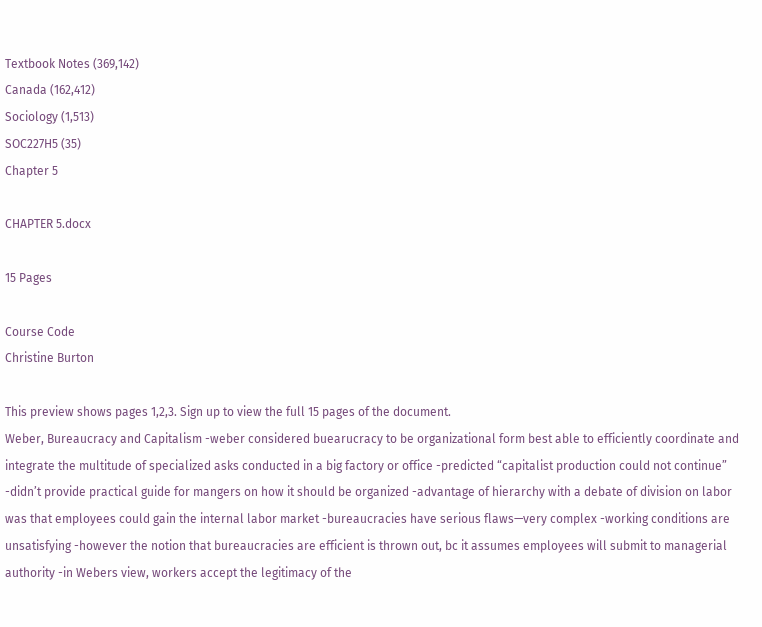Textbook Notes (369,142)
Canada (162,412)
Sociology (1,513)
SOC227H5 (35)
Chapter 5

CHAPTER 5.docx

15 Pages

Course Code
Christine Burton

This preview shows pages 1,2,3. Sign up to view the full 15 pages of the document.
Weber, Bureaucracy and Capitalism -weber considered buearucracy to be organizational form best able to efficiently coordinate and integrate the multitude of specialized asks conducted in a big factory or office -predicted “capitalist production could not continue” -didn’t provide practical guide for mangers on how it should be organized -advantage of hierarchy with a debate of division on labor was that employees could gain the internal labor market -bureaucracies have serious flaws—very complex -working conditions are unsatisfying -however the notion that bureaucracies are efficient is thrown out, bc it assumes employees will submit to managerial authority -in Webers view, workers accept the legitimacy of the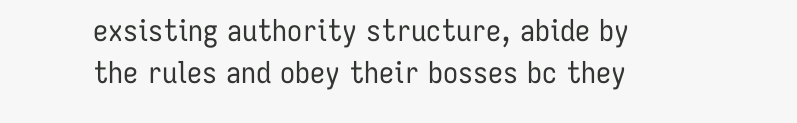exsisting authority structure, abide by the rules and obey their bosses bc they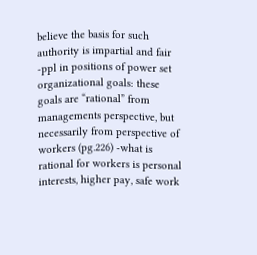believe the basis for such authority is impartial and fair -ppl in positions of power set organizational goals: these goals are “rational” from managements perspective, but necessarily from perspective of workers (pg.226) -what is rational for workers is personal interests, higher pay, safe work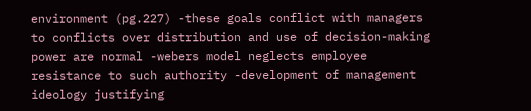environment (pg.227) -these goals conflict with managers to conflicts over distribution and use of decision-making power are normal -webers model neglects employee resistance to such authority -development of management ideology justifying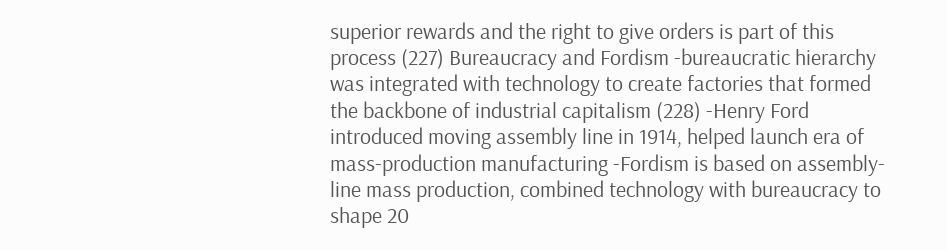superior rewards and the right to give orders is part of this process (227) Bureaucracy and Fordism -bureaucratic hierarchy was integrated with technology to create factories that formed the backbone of industrial capitalism (228) -Henry Ford introduced moving assembly line in 1914, helped launch era of mass-production manufacturing -Fordism is based on assembly-line mass production, combined technology with bureaucracy to shape 20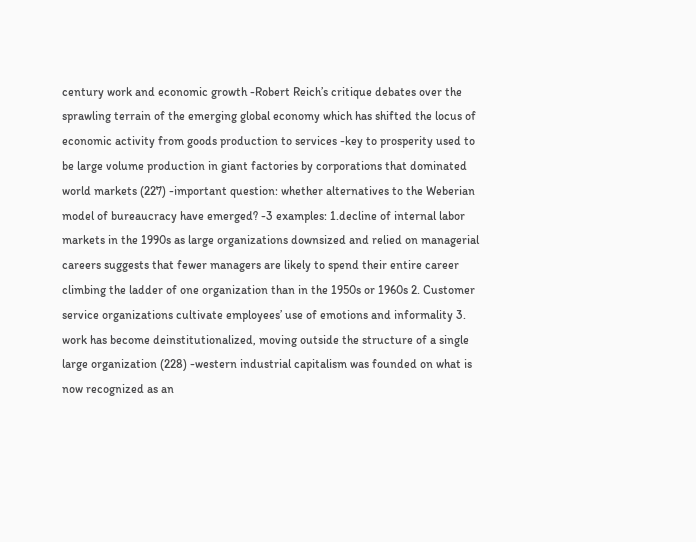century work and economic growth -Robert Reich’s critique debates over the sprawling terrain of the emerging global economy which has shifted the locus of economic activity from goods production to services -key to prosperity used to be large volume production in giant factories by corporations that dominated world markets (227) -important question: whether alternatives to the Weberian model of bureaucracy have emerged? -3 examples: 1.decline of internal labor markets in the 1990s as large organizations downsized and relied on managerial careers suggests that fewer managers are likely to spend their entire career climbing the ladder of one organization than in the 1950s or 1960s 2. Customer service organizations cultivate employees’ use of emotions and informality 3. work has become deinstitutionalized, moving outside the structure of a single large organization (228) -western industrial capitalism was founded on what is now recognized as an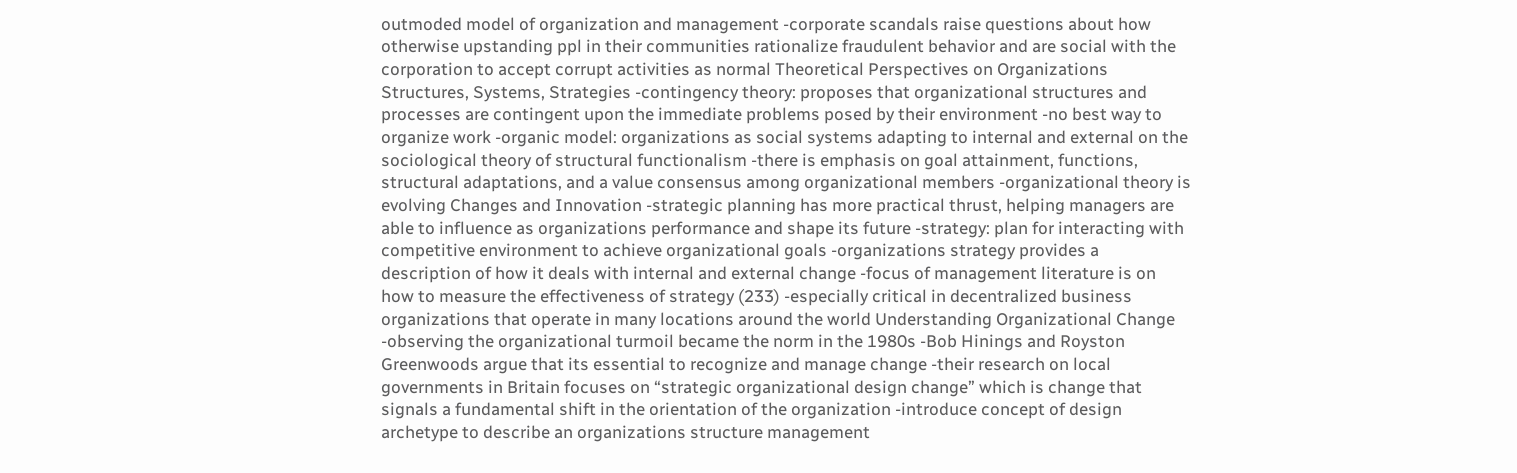outmoded model of organization and management -corporate scandals raise questions about how otherwise upstanding ppl in their communities rationalize fraudulent behavior and are social with the corporation to accept corrupt activities as normal Theoretical Perspectives on Organizations Structures, Systems, Strategies -contingency theory: proposes that organizational structures and processes are contingent upon the immediate problems posed by their environment -no best way to organize work -organic model: organizations as social systems adapting to internal and external on the sociological theory of structural functionalism -there is emphasis on goal attainment, functions, structural adaptations, and a value consensus among organizational members -organizational theory is evolving Changes and Innovation -strategic planning has more practical thrust, helping managers are able to influence as organizations performance and shape its future -strategy: plan for interacting with competitive environment to achieve organizational goals -organizations strategy provides a description of how it deals with internal and external change -focus of management literature is on how to measure the effectiveness of strategy (233) -especially critical in decentralized business organizations that operate in many locations around the world Understanding Organizational Change -observing the organizational turmoil became the norm in the 1980s -Bob Hinings and Royston Greenwoods argue that its essential to recognize and manage change -their research on local governments in Britain focuses on “strategic organizational design change” which is change that signals a fundamental shift in the orientation of the organization -introduce concept of design archetype to describe an organizations structure management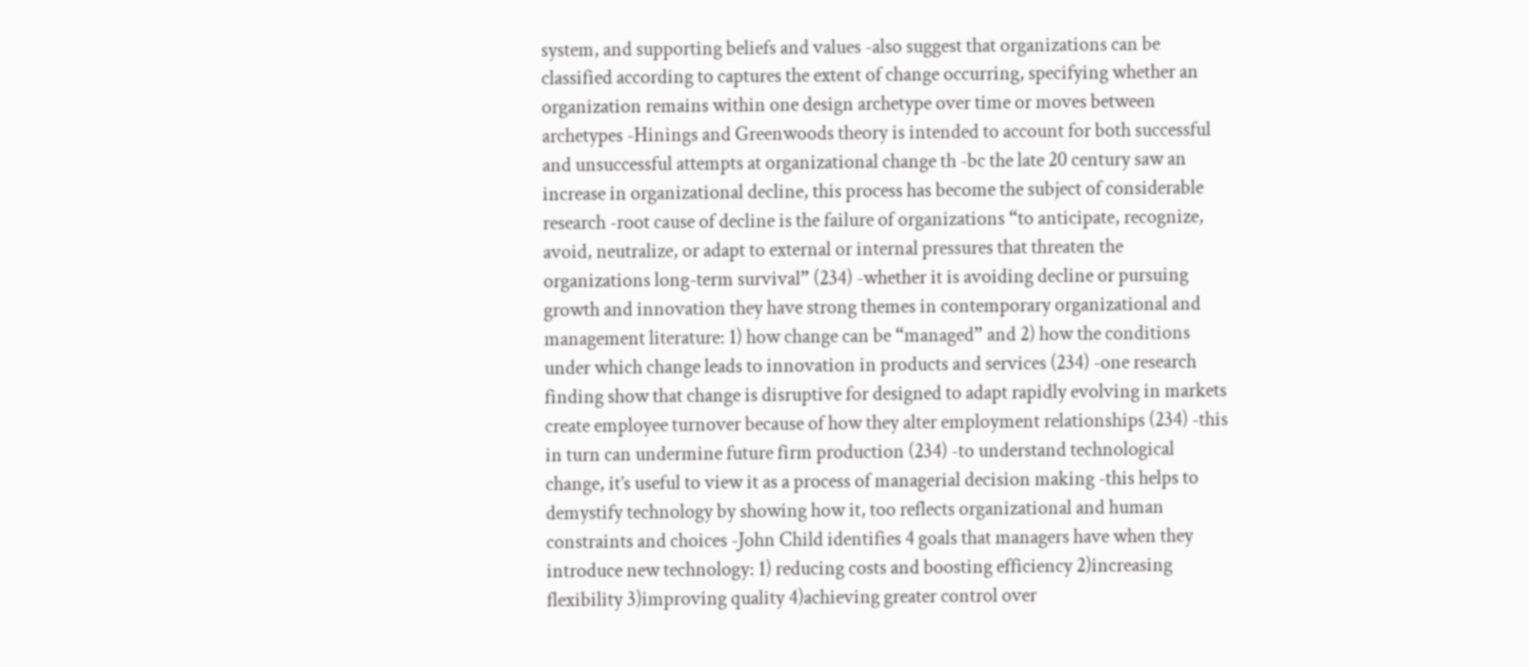system, and supporting beliefs and values -also suggest that organizations can be classified according to captures the extent of change occurring, specifying whether an organization remains within one design archetype over time or moves between archetypes -Hinings and Greenwoods theory is intended to account for both successful and unsuccessful attempts at organizational change th -bc the late 20 century saw an increase in organizational decline, this process has become the subject of considerable research -root cause of decline is the failure of organizations “to anticipate, recognize, avoid, neutralize, or adapt to external or internal pressures that threaten the organizations long-term survival” (234) -whether it is avoiding decline or pursuing growth and innovation they have strong themes in contemporary organizational and management literature: 1) how change can be “managed” and 2) how the conditions under which change leads to innovation in products and services (234) -one research finding show that change is disruptive for designed to adapt rapidly evolving in markets create employee turnover because of how they alter employment relationships (234) -this in turn can undermine future firm production (234) -to understand technological change, it’s useful to view it as a process of managerial decision making -this helps to demystify technology by showing how it, too reflects organizational and human constraints and choices -John Child identifies 4 goals that managers have when they introduce new technology: 1) reducing costs and boosting efficiency 2)increasing flexibility 3)improving quality 4)achieving greater control over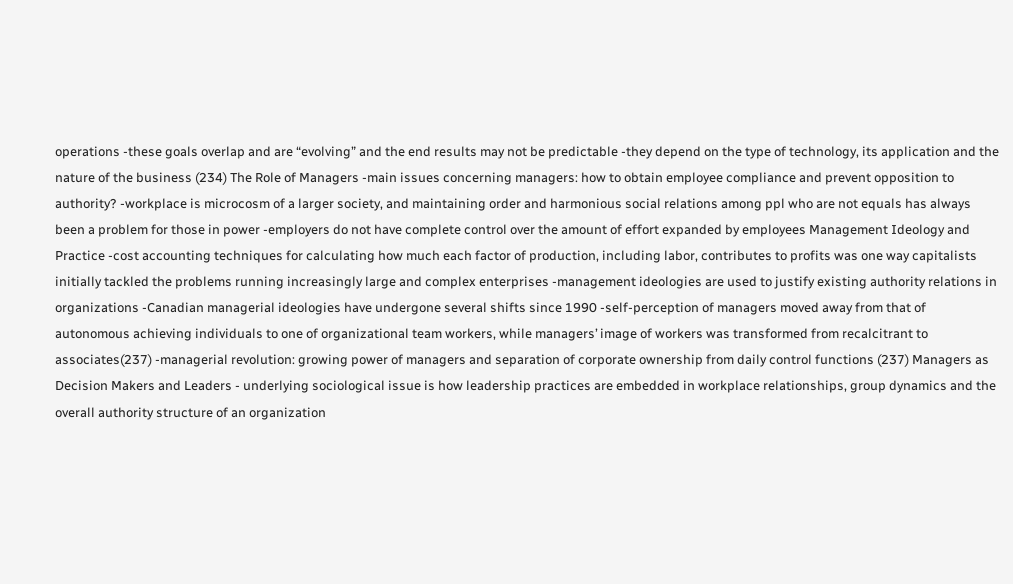operations -these goals overlap and are “evolving” and the end results may not be predictable -they depend on the type of technology, its application and the nature of the business (234) The Role of Managers -main issues concerning managers: how to obtain employee compliance and prevent opposition to authority? -workplace is microcosm of a larger society, and maintaining order and harmonious social relations among ppl who are not equals has always been a problem for those in power -employers do not have complete control over the amount of effort expanded by employees Management Ideology and Practice -cost accounting techniques for calculating how much each factor of production, including labor, contributes to profits was one way capitalists initially tackled the problems running increasingly large and complex enterprises -management ideologies are used to justify existing authority relations in organizations -Canadian managerial ideologies have undergone several shifts since 1990 -self-perception of managers moved away from that of autonomous achieving individuals to one of organizational team workers, while managers’ image of workers was transformed from recalcitrant to associates(237) -managerial revolution: growing power of managers and separation of corporate ownership from daily control functions (237) Managers as Decision Makers and Leaders - underlying sociological issue is how leadership practices are embedded in workplace relationships, group dynamics and the overall authority structure of an organization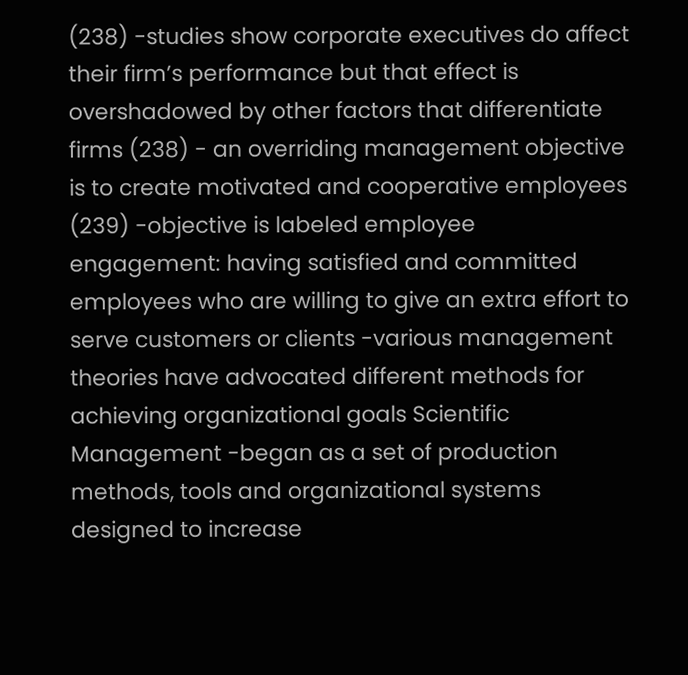(238) -studies show corporate executives do affect their firm’s performance but that effect is overshadowed by other factors that differentiate firms (238) - an overriding management objective is to create motivated and cooperative employees (239) -objective is labeled employee engagement: having satisfied and committed employees who are willing to give an extra effort to serve customers or clients -various management theories have advocated different methods for achieving organizational goals Scientific Management -began as a set of production methods, tools and organizational systems designed to increase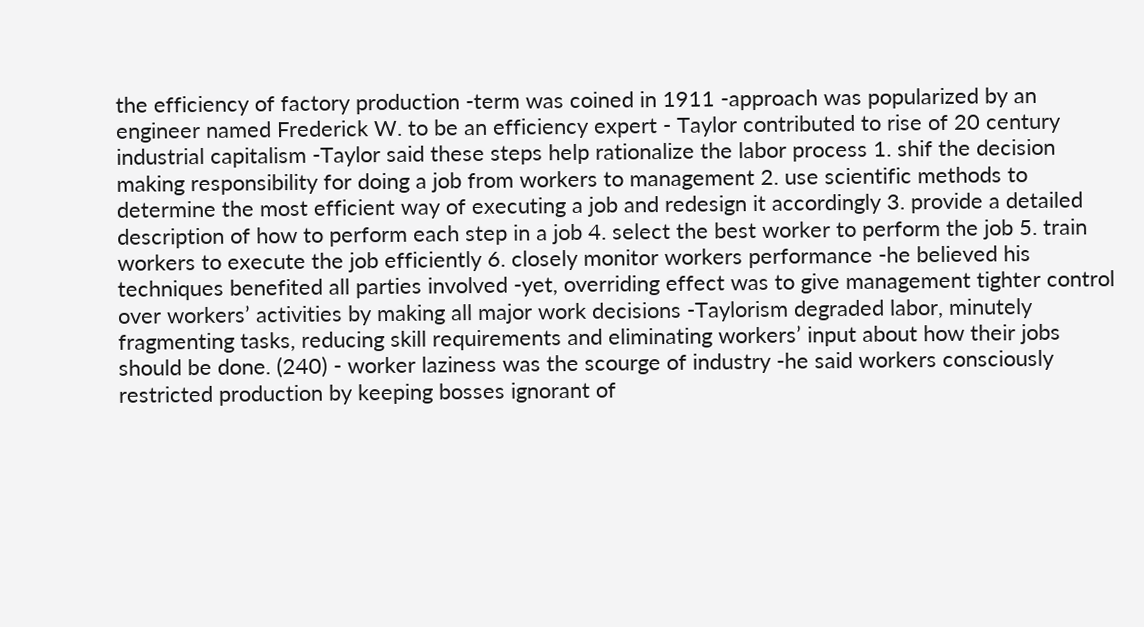the efficiency of factory production -term was coined in 1911 -approach was popularized by an engineer named Frederick W. to be an efficiency expert - Taylor contributed to rise of 20 century industrial capitalism -Taylor said these steps help rationalize the labor process 1. shif the decision making responsibility for doing a job from workers to management 2. use scientific methods to determine the most efficient way of executing a job and redesign it accordingly 3. provide a detailed description of how to perform each step in a job 4. select the best worker to perform the job 5. train workers to execute the job efficiently 6. closely monitor workers performance -he believed his techniques benefited all parties involved -yet, overriding effect was to give management tighter control over workers’ activities by making all major work decisions -Taylorism degraded labor, minutely fragmenting tasks, reducing skill requirements and eliminating workers’ input about how their jobs should be done. (240) - worker laziness was the scourge of industry -he said workers consciously restricted production by keeping bosses ignorant of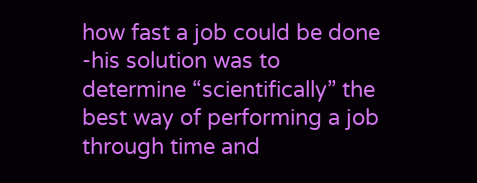how fast a job could be done -his solution was to determine “scientifically” the best way of performing a job through time and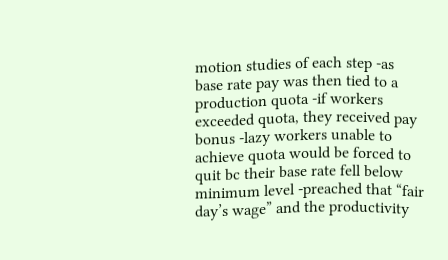motion studies of each step -as base rate pay was then tied to a production quota -if workers exceeded quota, they received pay bonus -lazy workers unable to achieve quota would be forced to quit bc their base rate fell below minimum level -preached that “fair day’s wage” and the productivity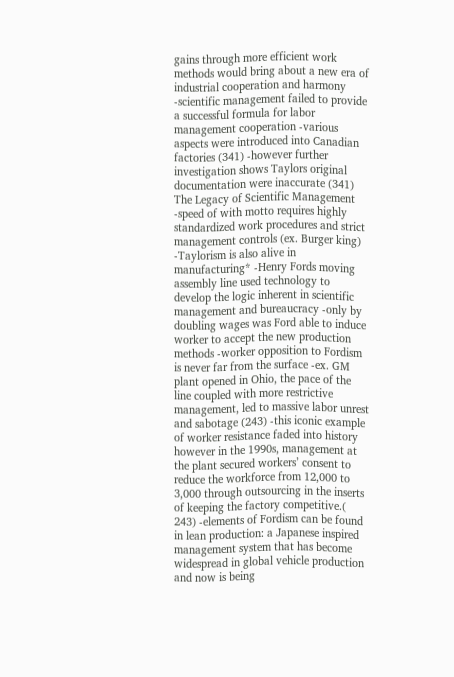gains through more efficient work methods would bring about a new era of industrial cooperation and harmony -scientific management failed to provide a successful formula for labor management cooperation -various aspects were introduced into Canadian factories (341) -however further investigation shows Taylors original documentation were inaccurate (341) The Legacy of Scientific Management -speed of with motto requires highly standardized work procedures and strict management controls (ex. Burger king) -Taylorism is also alive in manufacturing* -Henry Fords moving assembly line used technology to develop the logic inherent in scientific management and bureaucracy -only by doubling wages was Ford able to induce worker to accept the new production methods -worker opposition to Fordism is never far from the surface -ex. GM plant opened in Ohio, the pace of the line coupled with more restrictive management, led to massive labor unrest and sabotage (243) -this iconic example of worker resistance faded into history however in the 1990s, management at the plant secured workers’ consent to reduce the workforce from 12,000 to 3,000 through outsourcing in the inserts of keeping the factory competitive.( 243) -elements of Fordism can be found in lean production: a Japanese inspired management system that has become widespread in global vehicle production and now is being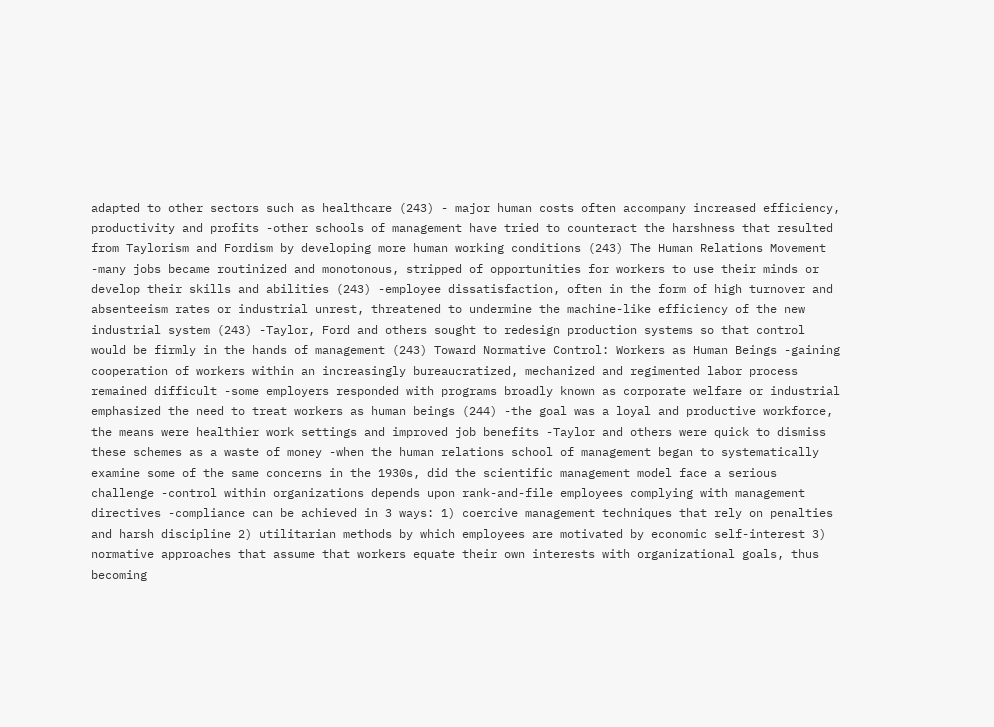adapted to other sectors such as healthcare (243) - major human costs often accompany increased efficiency, productivity and profits -other schools of management have tried to counteract the harshness that resulted from Taylorism and Fordism by developing more human working conditions (243) The Human Relations Movement -many jobs became routinized and monotonous, stripped of opportunities for workers to use their minds or develop their skills and abilities (243) -employee dissatisfaction, often in the form of high turnover and absenteeism rates or industrial unrest, threatened to undermine the machine-like efficiency of the new industrial system (243) -Taylor, Ford and others sought to redesign production systems so that control would be firmly in the hands of management (243) Toward Normative Control: Workers as Human Beings -gaining cooperation of workers within an increasingly bureaucratized, mechanized and regimented labor process remained difficult -some employers responded with programs broadly known as corporate welfare or industrial emphasized the need to treat workers as human beings (244) -the goal was a loyal and productive workforce, the means were healthier work settings and improved job benefits -Taylor and others were quick to dismiss these schemes as a waste of money -when the human relations school of management began to systematically examine some of the same concerns in the 1930s, did the scientific management model face a serious challenge -control within organizations depends upon rank-and-file employees complying with management directives -compliance can be achieved in 3 ways: 1) coercive management techniques that rely on penalties and harsh discipline 2) utilitarian methods by which employees are motivated by economic self-interest 3) normative approaches that assume that workers equate their own interests with organizational goals, thus becoming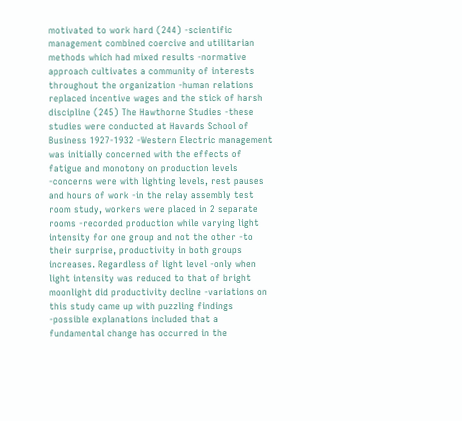motivated to work hard (244) -scientific management combined coercive and utilitarian methods which had mixed results -normative approach cultivates a community of interests throughout the organization -human relations replaced incentive wages and the stick of harsh discipline (245) The Hawthorne Studies -these studies were conducted at Havards School of Business 1927-1932 -Western Electric management was initially concerned with the effects of fatigue and monotony on production levels -concerns were with lighting levels, rest pauses and hours of work -in the relay assembly test room study, workers were placed in 2 separate rooms -recorded production while varying light intensity for one group and not the other -to their surprise, productivity in both groups increases. Regardless of light level -only when light intensity was reduced to that of bright moonlight did productivity decline -variations on this study came up with puzzling findings -possible explanations included that a fundamental change has occurred in the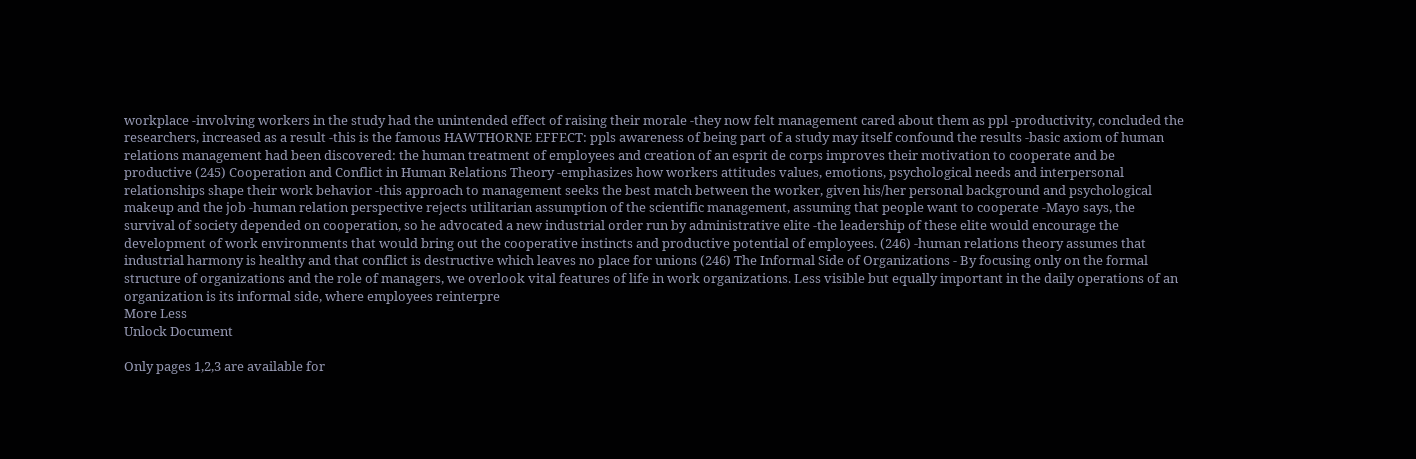workplace -involving workers in the study had the unintended effect of raising their morale -they now felt management cared about them as ppl -productivity, concluded the researchers, increased as a result -this is the famous HAWTHORNE EFFECT: ppls awareness of being part of a study may itself confound the results -basic axiom of human relations management had been discovered: the human treatment of employees and creation of an esprit de corps improves their motivation to cooperate and be productive (245) Cooperation and Conflict in Human Relations Theory -emphasizes how workers attitudes values, emotions, psychological needs and interpersonal relationships shape their work behavior -this approach to management seeks the best match between the worker, given his/her personal background and psychological makeup and the job -human relation perspective rejects utilitarian assumption of the scientific management, assuming that people want to cooperate -Mayo says, the survival of society depended on cooperation, so he advocated a new industrial order run by administrative elite -the leadership of these elite would encourage the development of work environments that would bring out the cooperative instincts and productive potential of employees. (246) -human relations theory assumes that industrial harmony is healthy and that conflict is destructive which leaves no place for unions (246) The Informal Side of Organizations - By focusing only on the formal structure of organizations and the role of managers, we overlook vital features of life in work organizations. Less visible but equally important in the daily operations of an organization is its informal side, where employees reinterpre
More Less
Unlock Document

Only pages 1,2,3 are available for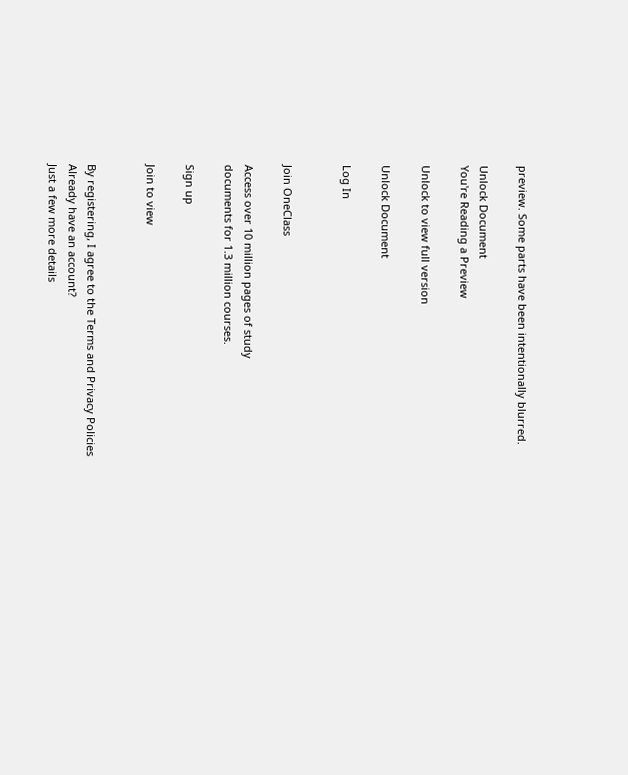preview. Some parts have been intentionally blurred.

Unlock Document
You're Reading a Preview

Unlock to view full version

Unlock Document

Log In


Join OneClass

Access over 10 million pages of study
documents for 1.3 million courses.

Sign up

Join to view


By registering, I agree to the Terms and Privacy Policies
Already have an account?
Just a few more details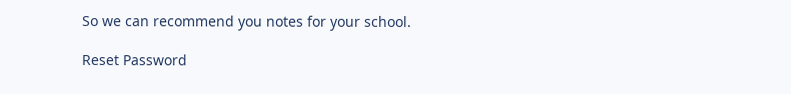So we can recommend you notes for your school.

Reset Password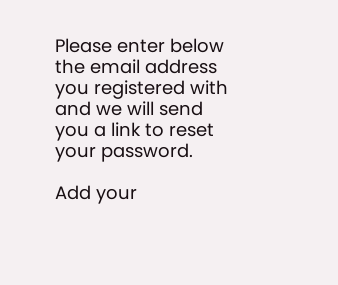Please enter below the email address you registered with and we will send you a link to reset your password.

Add your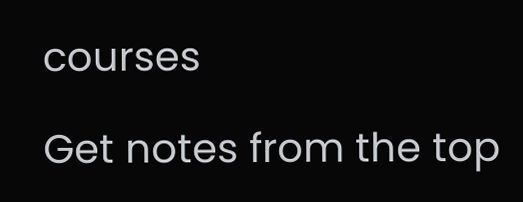courses

Get notes from the top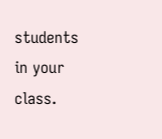students in your class.